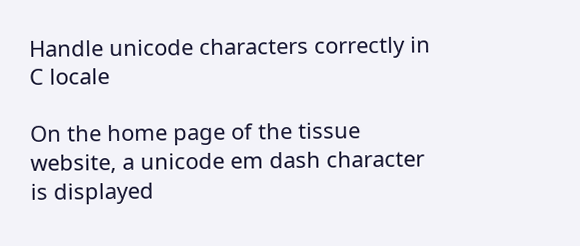Handle unicode characters correctly in C locale

On the home page of the tissue website, a unicode em dash character is displayed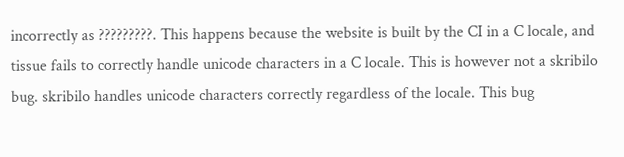incorrectly as ?????????. This happens because the website is built by the CI in a C locale, and tissue fails to correctly handle unicode characters in a C locale. This is however not a skribilo bug. skribilo handles unicode characters correctly regardless of the locale. This bug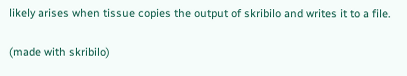likely arises when tissue copies the output of skribilo and writes it to a file.

(made with skribilo)